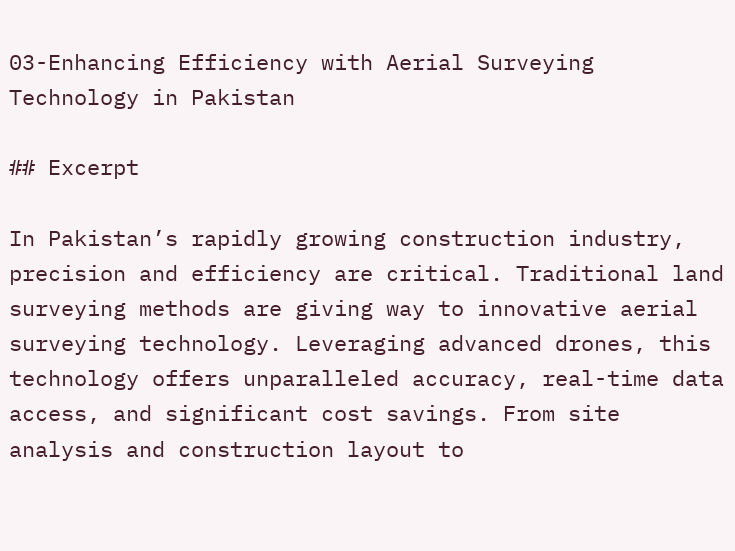03-Enhancing Efficiency with Aerial Surveying Technology in Pakistan

## Excerpt

In Pakistan’s rapidly growing construction industry, precision and efficiency are critical. Traditional land surveying methods are giving way to innovative aerial surveying technology. Leveraging advanced drones, this technology offers unparalleled accuracy, real-time data access, and significant cost savings. From site analysis and construction layout to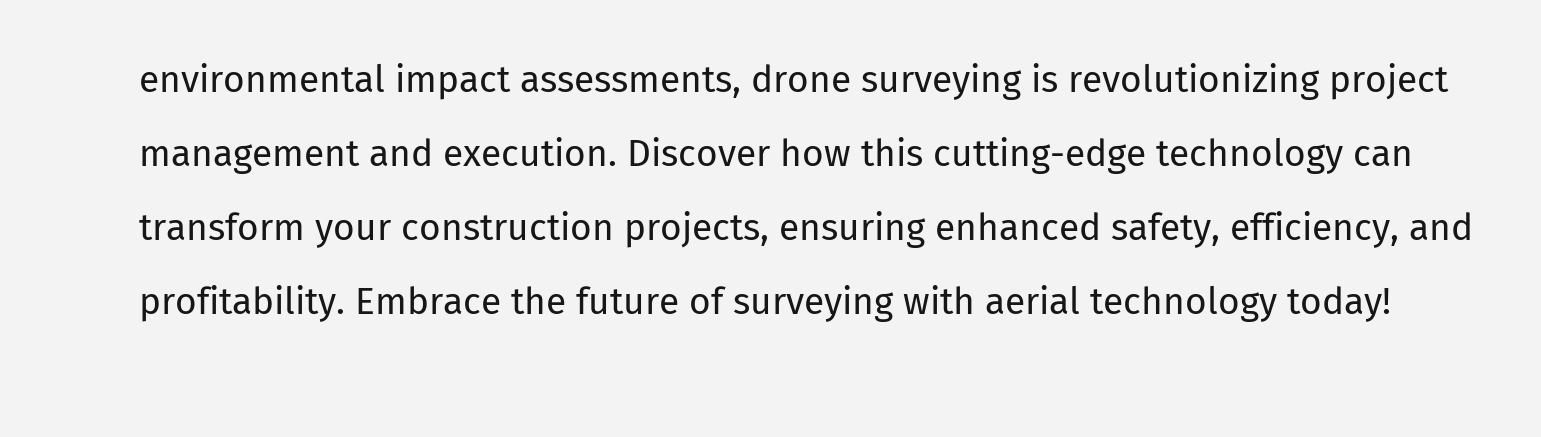environmental impact assessments, drone surveying is revolutionizing project management and execution. Discover how this cutting-edge technology can transform your construction projects, ensuring enhanced safety, efficiency, and profitability. Embrace the future of surveying with aerial technology today!